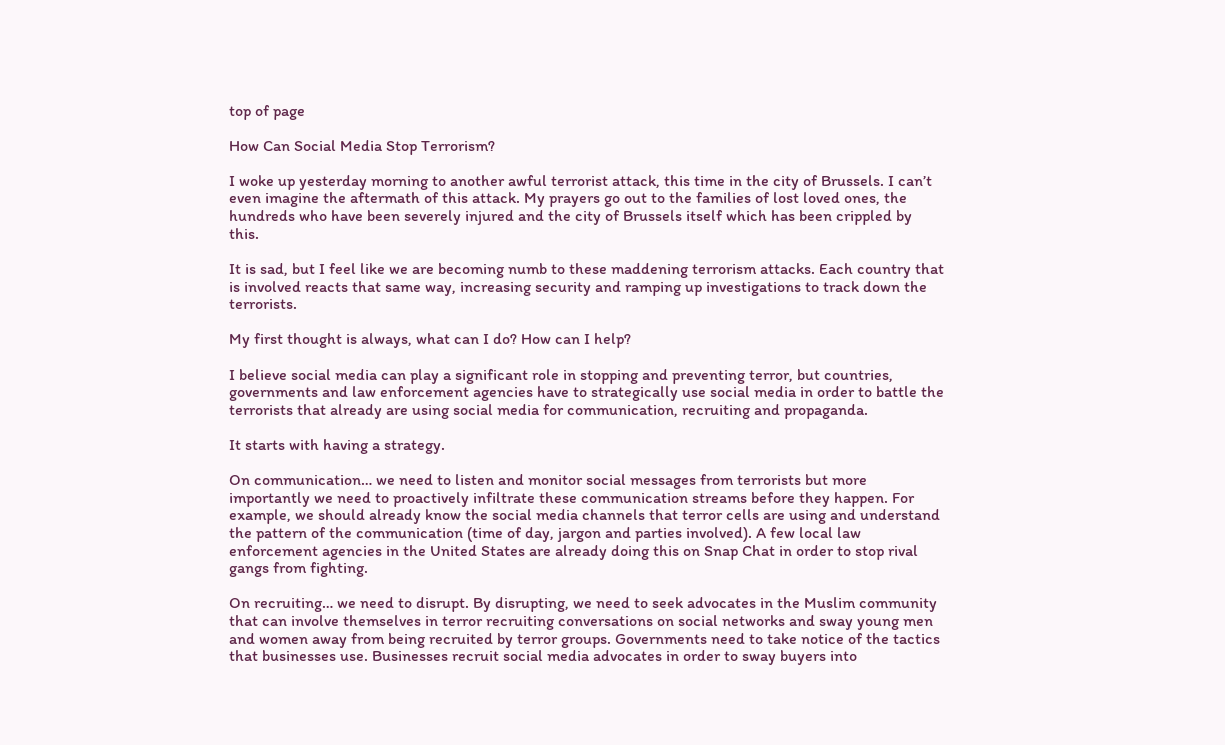top of page

How Can Social Media Stop Terrorism?

I woke up yesterday morning to another awful terrorist attack, this time in the city of Brussels. I can’t even imagine the aftermath of this attack. My prayers go out to the families of lost loved ones, the hundreds who have been severely injured and the city of Brussels itself which has been crippled by this.

It is sad, but I feel like we are becoming numb to these maddening terrorism attacks. Each country that is involved reacts that same way, increasing security and ramping up investigations to track down the terrorists.

My first thought is always, what can I do? How can I help?

I believe social media can play a significant role in stopping and preventing terror, but countries, governments and law enforcement agencies have to strategically use social media in order to battle the terrorists that already are using social media for communication, recruiting and propaganda.

It starts with having a strategy.

On communication… we need to listen and monitor social messages from terrorists but more importantly we need to proactively infiltrate these communication streams before they happen. For example, we should already know the social media channels that terror cells are using and understand the pattern of the communication (time of day, jargon and parties involved). A few local law enforcement agencies in the United States are already doing this on Snap Chat in order to stop rival gangs from fighting.

On recruiting… we need to disrupt. By disrupting, we need to seek advocates in the Muslim community that can involve themselves in terror recruiting conversations on social networks and sway young men and women away from being recruited by terror groups. Governments need to take notice of the tactics that businesses use. Businesses recruit social media advocates in order to sway buyers into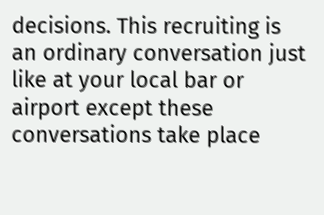decisions. This recruiting is an ordinary conversation just like at your local bar or airport except these conversations take place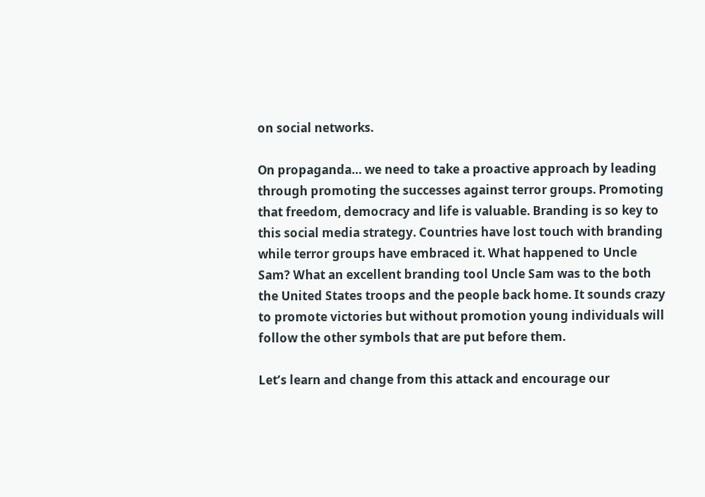on social networks.

On propaganda… we need to take a proactive approach by leading through promoting the successes against terror groups. Promoting that freedom, democracy and life is valuable. Branding is so key to this social media strategy. Countries have lost touch with branding while terror groups have embraced it. What happened to Uncle Sam? What an excellent branding tool Uncle Sam was to the both the United States troops and the people back home. It sounds crazy to promote victories but without promotion young individuals will follow the other symbols that are put before them.

Let’s learn and change from this attack and encourage our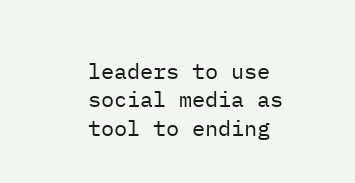leaders to use social media as tool to ending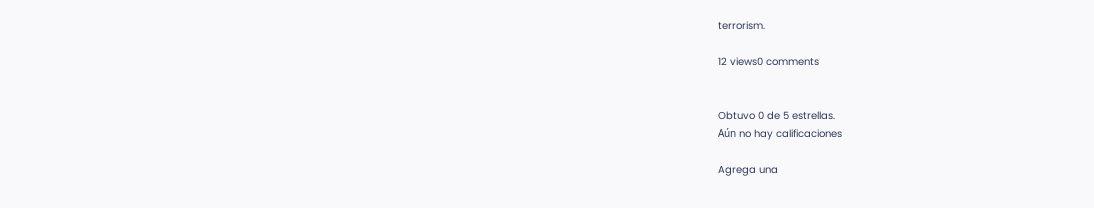terrorism.

12 views0 comments


Obtuvo 0 de 5 estrellas.
Aún no hay calificaciones

Agrega una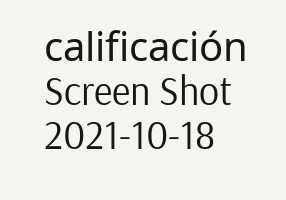calificación
Screen Shot 2021-10-18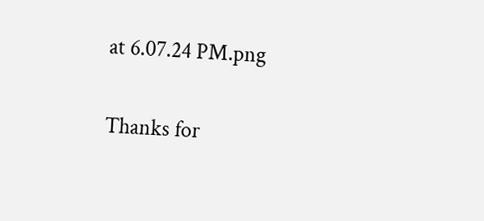at 6.07.24 PM.png

Thanks for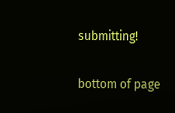submitting!

bottom of page